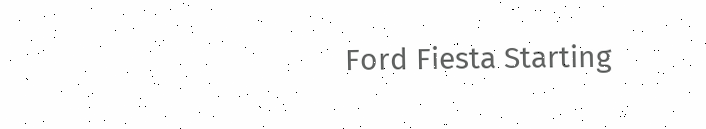Ford Fiesta Starting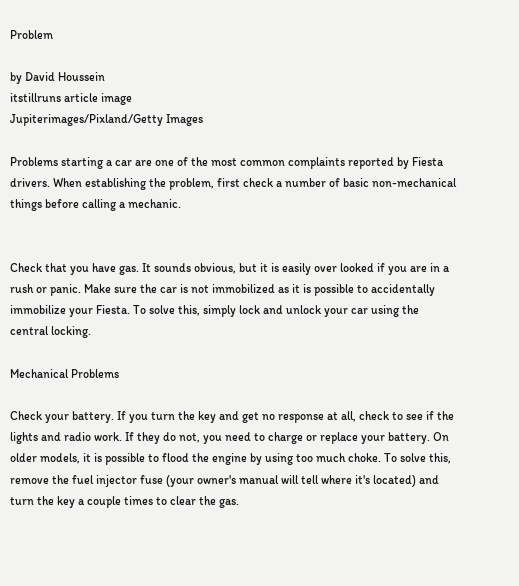Problem

by David Houssein
itstillruns article image
Jupiterimages/Pixland/Getty Images

Problems starting a car are one of the most common complaints reported by Fiesta drivers. When establishing the problem, first check a number of basic non-mechanical things before calling a mechanic.


Check that you have gas. It sounds obvious, but it is easily over looked if you are in a rush or panic. Make sure the car is not immobilized as it is possible to accidentally immobilize your Fiesta. To solve this, simply lock and unlock your car using the central locking.

Mechanical Problems

Check your battery. If you turn the key and get no response at all, check to see if the lights and radio work. If they do not, you need to charge or replace your battery. On older models, it is possible to flood the engine by using too much choke. To solve this, remove the fuel injector fuse (your owner's manual will tell where it's located) and turn the key a couple times to clear the gas.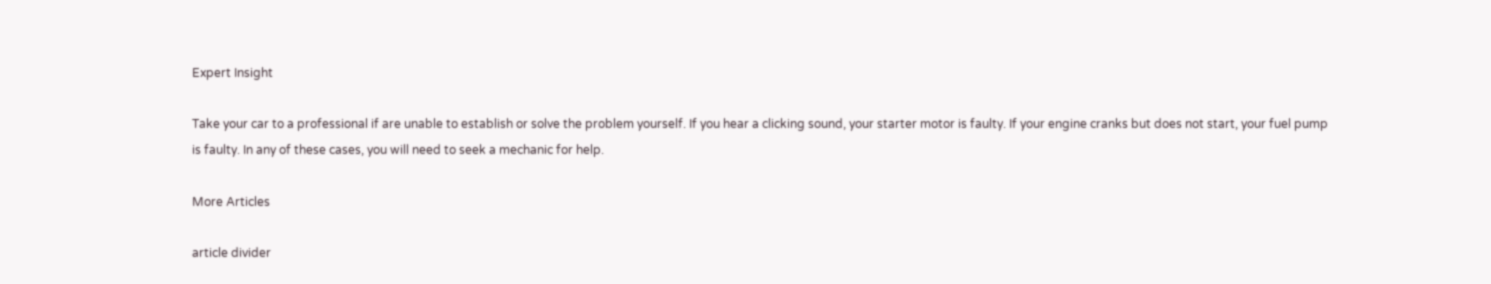Expert Insight

Take your car to a professional if are unable to establish or solve the problem yourself. If you hear a clicking sound, your starter motor is faulty. If your engine cranks but does not start, your fuel pump is faulty. In any of these cases, you will need to seek a mechanic for help.

More Articles

article divider